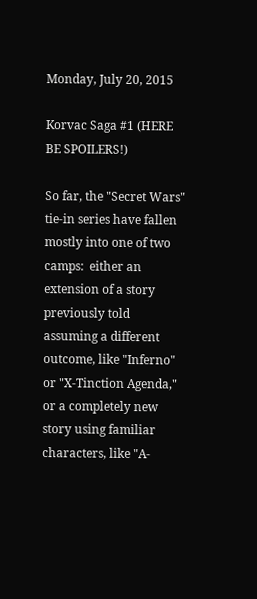Monday, July 20, 2015

Korvac Saga #1 (HERE BE SPOILERS!)

So far, the "Secret Wars" tie-in series have fallen mostly into one of two camps:  either an extension of a story previously told assuming a different outcome, like "Inferno" or "X-Tinction Agenda," or a completely new story using familiar characters, like "A-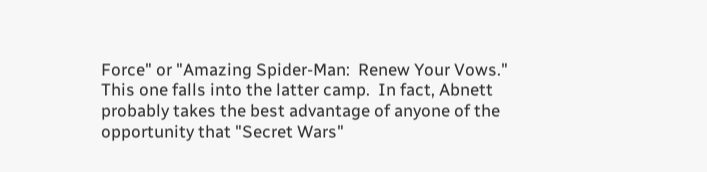Force" or "Amazing Spider-Man:  Renew Your Vows."  This one falls into the latter camp.  In fact, Abnett probably takes the best advantage of anyone of the opportunity that "Secret Wars"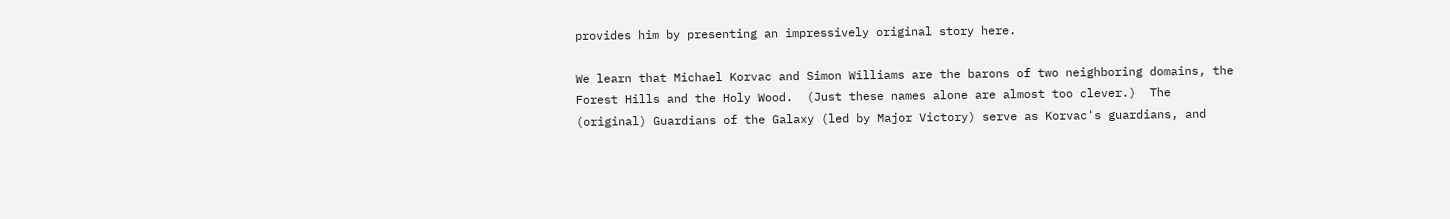provides him by presenting an impressively original story here.

We learn that Michael Korvac and Simon Williams are the barons of two neighboring domains, the Forest Hills and the Holy Wood.  (Just these names alone are almost too clever.)  The (original) Guardians of the Galaxy (led by Major Victory) serve as Korvac's guardians, and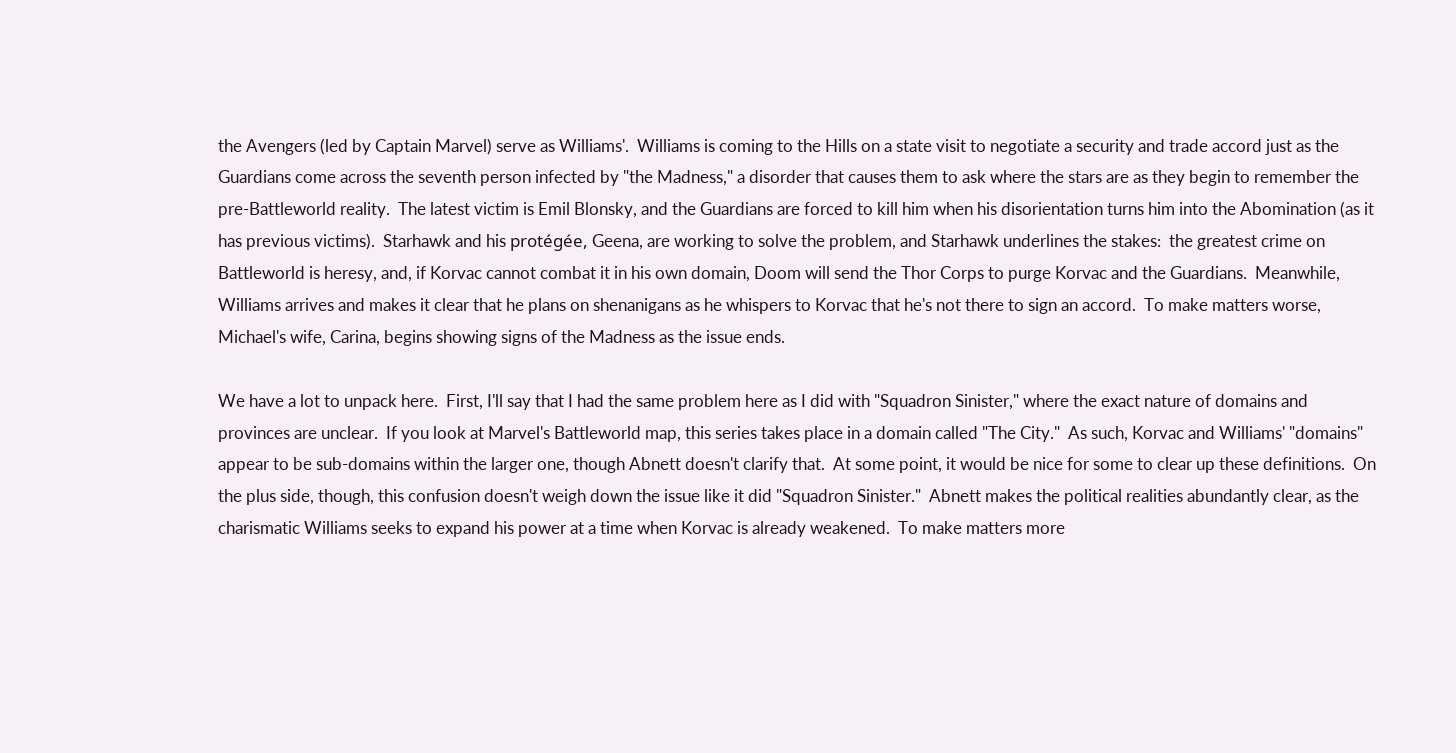the Avengers (led by Captain Marvel) serve as Williams'.  Williams is coming to the Hills on a state visit to negotiate a security and trade accord just as the Guardians come across the seventh person infected by "the Madness," a disorder that causes them to ask where the stars are as they begin to remember the pre-Battleworld reality.  The latest victim is Emil Blonsky, and the Guardians are forced to kill him when his disorientation turns him into the Abomination (as it has previous victims).  Starhawk and his protégée, Geena, are working to solve the problem, and Starhawk underlines the stakes:  the greatest crime on Battleworld is heresy, and, if Korvac cannot combat it in his own domain, Doom will send the Thor Corps to purge Korvac and the Guardians.  Meanwhile, Williams arrives and makes it clear that he plans on shenanigans as he whispers to Korvac that he's not there to sign an accord.  To make matters worse, Michael's wife, Carina, begins showing signs of the Madness as the issue ends.

We have a lot to unpack here.  First, I'll say that I had the same problem here as I did with "Squadron Sinister," where the exact nature of domains and provinces are unclear.  If you look at Marvel's Battleworld map, this series takes place in a domain called "The City."  As such, Korvac and Williams' "domains" appear to be sub-domains within the larger one, though Abnett doesn't clarify that.  At some point, it would be nice for some to clear up these definitions.  On the plus side, though, this confusion doesn't weigh down the issue like it did "Squadron Sinister."  Abnett makes the political realities abundantly clear, as the charismatic Williams seeks to expand his power at a time when Korvac is already weakened.  To make matters more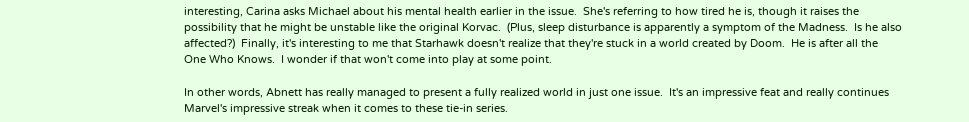interesting, Carina asks Michael about his mental health earlier in the issue.  She's referring to how tired he is, though it raises the possibility that he might be unstable like the original Korvac.  (Plus, sleep disturbance is apparently a symptom of the Madness.  Is he also affected?)  Finally, it's interesting to me that Starhawk doesn't realize that they're stuck in a world created by Doom.  He is after all the One Who Knows.  I wonder if that won't come into play at some point.

In other words, Abnett has really managed to present a fully realized world in just one issue.  It's an impressive feat and really continues Marvel's impressive streak when it comes to these tie-in series.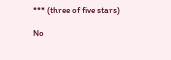*** (three of five stars)

No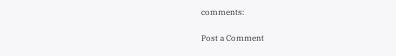comments:

Post a Comment